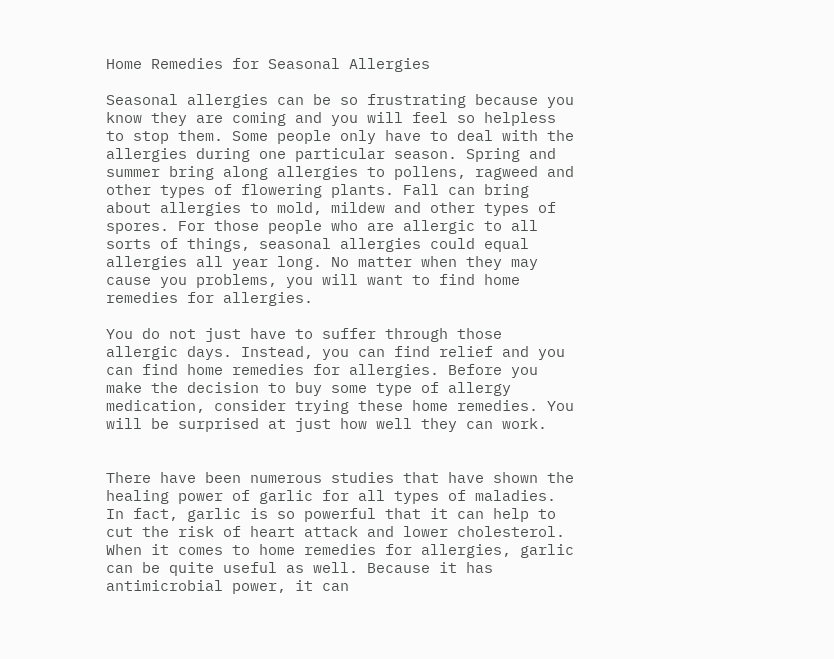Home Remedies for Seasonal Allergies

Seasonal allergies can be so frustrating because you know they are coming and you will feel so helpless to stop them. Some people only have to deal with the allergies during one particular season. Spring and summer bring along allergies to pollens, ragweed and other types of flowering plants. Fall can bring about allergies to mold, mildew and other types of spores. For those people who are allergic to all sorts of things, seasonal allergies could equal allergies all year long. No matter when they may cause you problems, you will want to find home remedies for allergies.

You do not just have to suffer through those allergic days. Instead, you can find relief and you can find home remedies for allergies. Before you make the decision to buy some type of allergy medication, consider trying these home remedies. You will be surprised at just how well they can work.


There have been numerous studies that have shown the healing power of garlic for all types of maladies. In fact, garlic is so powerful that it can help to cut the risk of heart attack and lower cholesterol. When it comes to home remedies for allergies, garlic can be quite useful as well. Because it has antimicrobial power, it can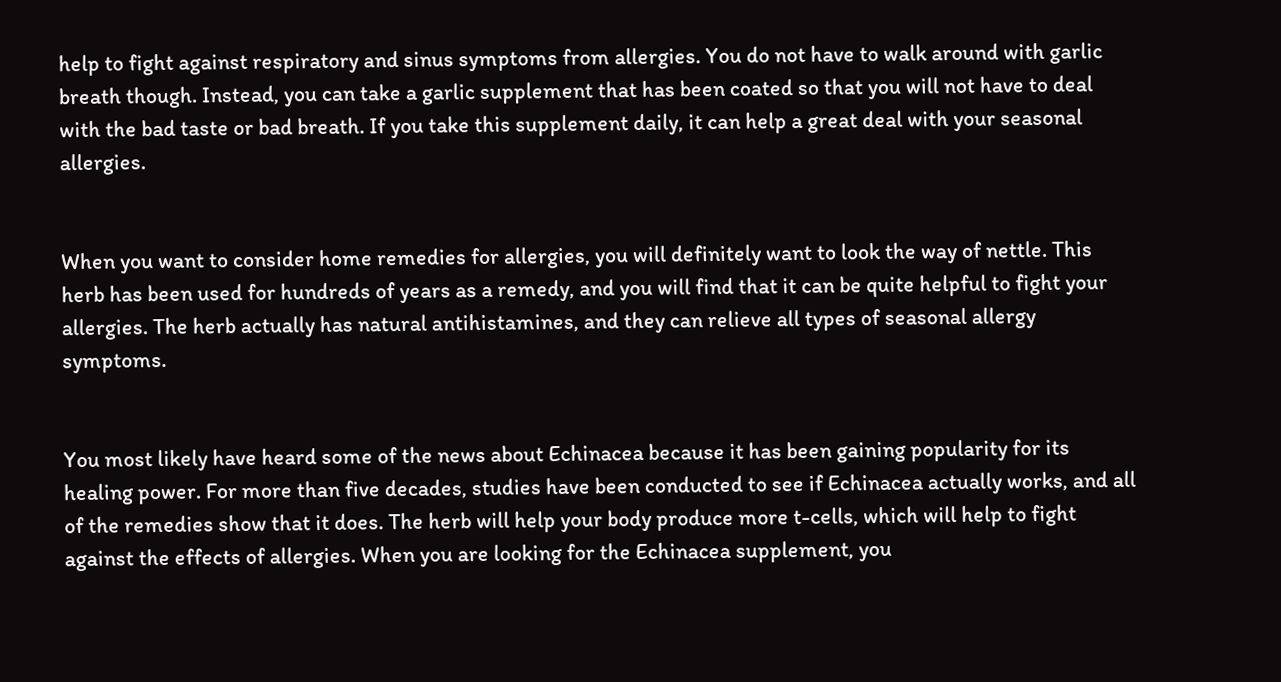help to fight against respiratory and sinus symptoms from allergies. You do not have to walk around with garlic breath though. Instead, you can take a garlic supplement that has been coated so that you will not have to deal with the bad taste or bad breath. If you take this supplement daily, it can help a great deal with your seasonal allergies.


When you want to consider home remedies for allergies, you will definitely want to look the way of nettle. This herb has been used for hundreds of years as a remedy, and you will find that it can be quite helpful to fight your allergies. The herb actually has natural antihistamines, and they can relieve all types of seasonal allergy symptoms.


You most likely have heard some of the news about Echinacea because it has been gaining popularity for its healing power. For more than five decades, studies have been conducted to see if Echinacea actually works, and all of the remedies show that it does. The herb will help your body produce more t-cells, which will help to fight against the effects of allergies. When you are looking for the Echinacea supplement, you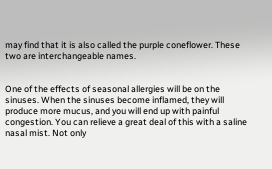may find that it is also called the purple coneflower. These two are interchangeable names.


One of the effects of seasonal allergies will be on the sinuses. When the sinuses become inflamed, they will produce more mucus, and you will end up with painful congestion. You can relieve a great deal of this with a saline nasal mist. Not only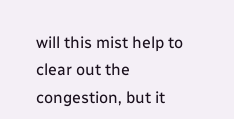will this mist help to clear out the congestion, but it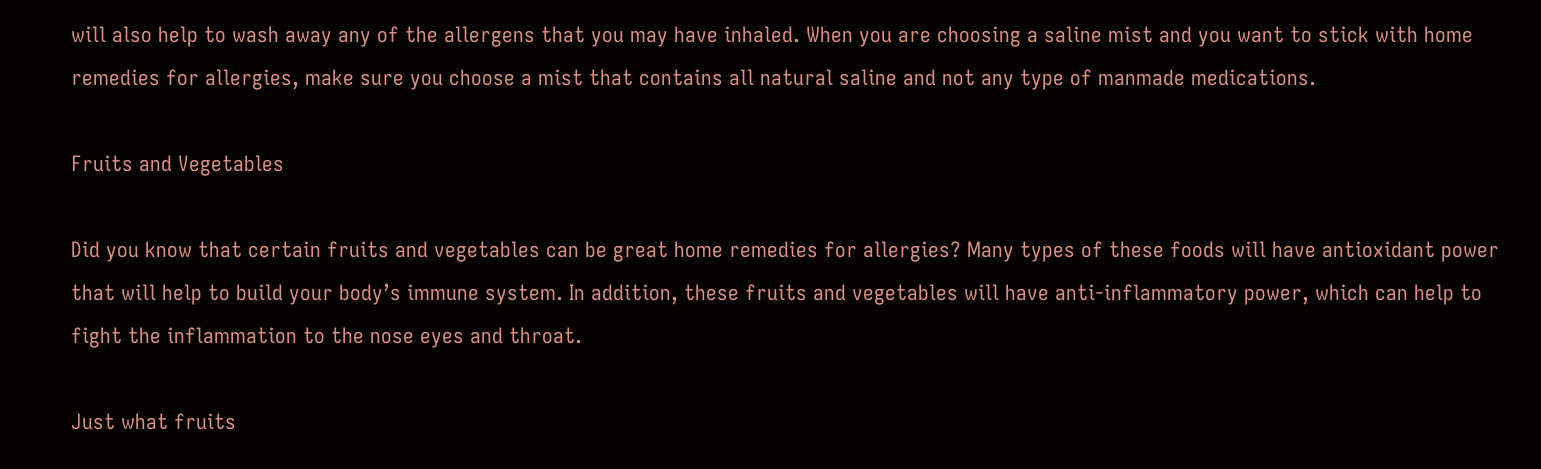will also help to wash away any of the allergens that you may have inhaled. When you are choosing a saline mist and you want to stick with home remedies for allergies, make sure you choose a mist that contains all natural saline and not any type of manmade medications.

Fruits and Vegetables

Did you know that certain fruits and vegetables can be great home remedies for allergies? Many types of these foods will have antioxidant power that will help to build your body’s immune system. In addition, these fruits and vegetables will have anti-inflammatory power, which can help to fight the inflammation to the nose eyes and throat.

Just what fruits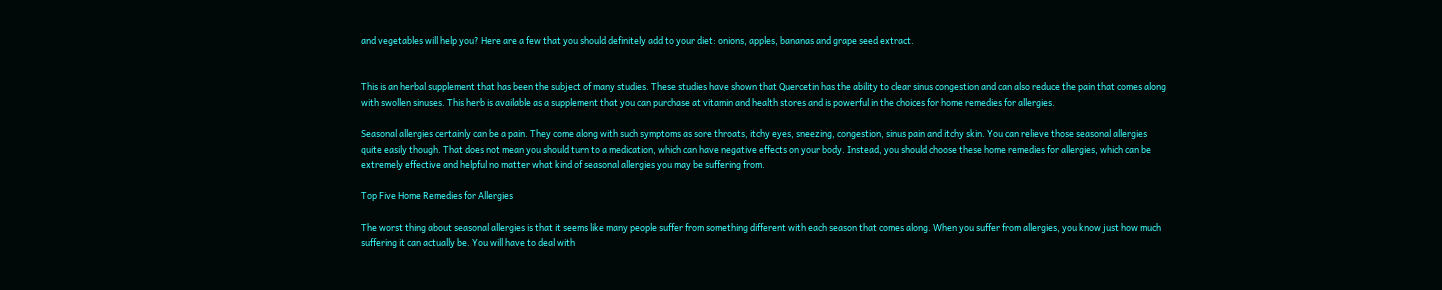and vegetables will help you? Here are a few that you should definitely add to your diet: onions, apples, bananas and grape seed extract.


This is an herbal supplement that has been the subject of many studies. These studies have shown that Quercetin has the ability to clear sinus congestion and can also reduce the pain that comes along with swollen sinuses. This herb is available as a supplement that you can purchase at vitamin and health stores and is powerful in the choices for home remedies for allergies.

Seasonal allergies certainly can be a pain. They come along with such symptoms as sore throats, itchy eyes, sneezing, congestion, sinus pain and itchy skin. You can relieve those seasonal allergies quite easily though. That does not mean you should turn to a medication, which can have negative effects on your body. Instead, you should choose these home remedies for allergies, which can be extremely effective and helpful no matter what kind of seasonal allergies you may be suffering from.

Top Five Home Remedies for Allergies

The worst thing about seasonal allergies is that it seems like many people suffer from something different with each season that comes along. When you suffer from allergies, you know just how much suffering it can actually be. You will have to deal with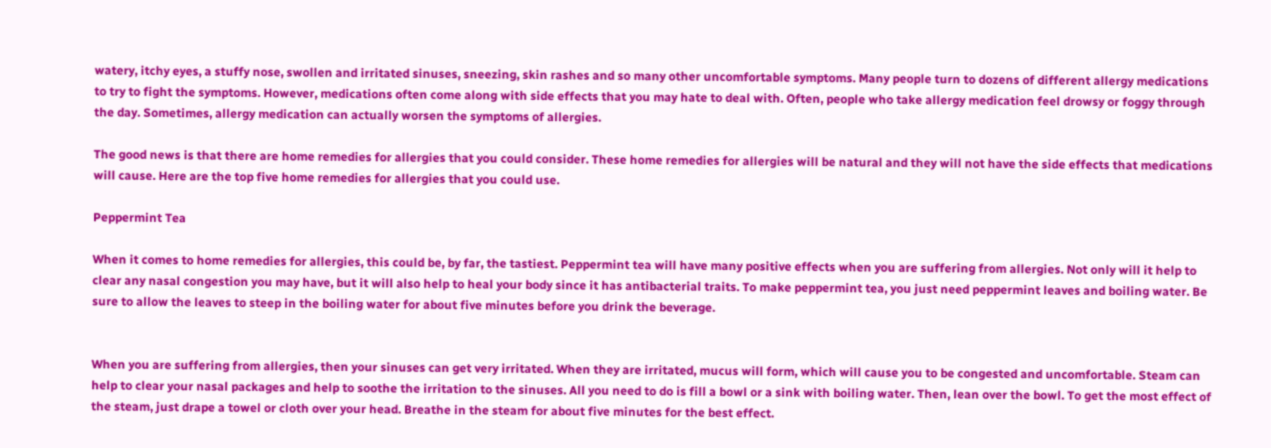watery, itchy eyes, a stuffy nose, swollen and irritated sinuses, sneezing, skin rashes and so many other uncomfortable symptoms. Many people turn to dozens of different allergy medications to try to fight the symptoms. However, medications often come along with side effects that you may hate to deal with. Often, people who take allergy medication feel drowsy or foggy through the day. Sometimes, allergy medication can actually worsen the symptoms of allergies.

The good news is that there are home remedies for allergies that you could consider. These home remedies for allergies will be natural and they will not have the side effects that medications will cause. Here are the top five home remedies for allergies that you could use.

Peppermint Tea

When it comes to home remedies for allergies, this could be, by far, the tastiest. Peppermint tea will have many positive effects when you are suffering from allergies. Not only will it help to clear any nasal congestion you may have, but it will also help to heal your body since it has antibacterial traits. To make peppermint tea, you just need peppermint leaves and boiling water. Be sure to allow the leaves to steep in the boiling water for about five minutes before you drink the beverage.


When you are suffering from allergies, then your sinuses can get very irritated. When they are irritated, mucus will form, which will cause you to be congested and uncomfortable. Steam can help to clear your nasal packages and help to soothe the irritation to the sinuses. All you need to do is fill a bowl or a sink with boiling water. Then, lean over the bowl. To get the most effect of the steam, just drape a towel or cloth over your head. Breathe in the steam for about five minutes for the best effect.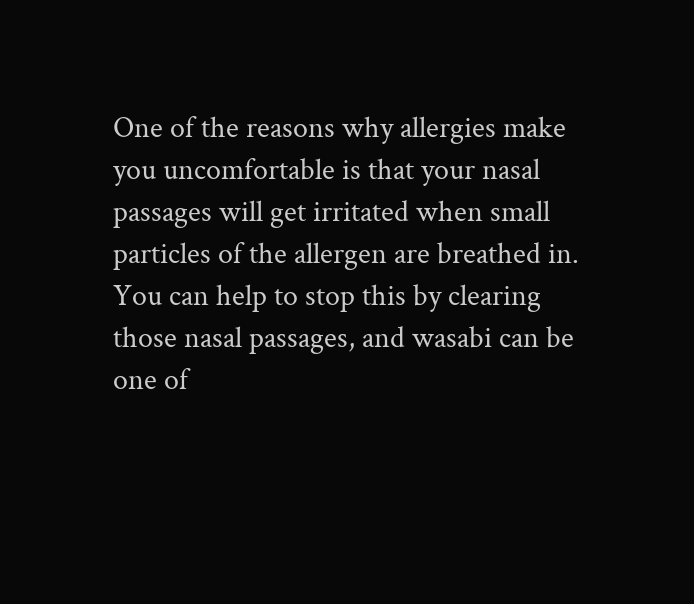One of the reasons why allergies make you uncomfortable is that your nasal passages will get irritated when small particles of the allergen are breathed in. You can help to stop this by clearing those nasal passages, and wasabi can be one of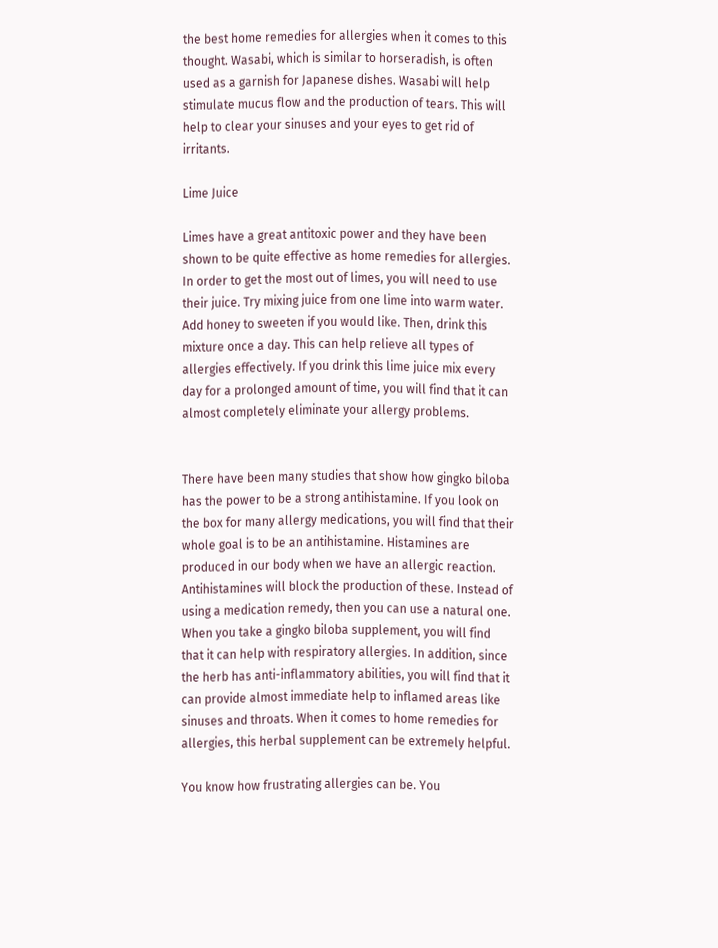the best home remedies for allergies when it comes to this thought. Wasabi, which is similar to horseradish, is often used as a garnish for Japanese dishes. Wasabi will help stimulate mucus flow and the production of tears. This will help to clear your sinuses and your eyes to get rid of irritants.

Lime Juice

Limes have a great antitoxic power and they have been shown to be quite effective as home remedies for allergies. In order to get the most out of limes, you will need to use their juice. Try mixing juice from one lime into warm water. Add honey to sweeten if you would like. Then, drink this mixture once a day. This can help relieve all types of allergies effectively. If you drink this lime juice mix every day for a prolonged amount of time, you will find that it can almost completely eliminate your allergy problems.


There have been many studies that show how gingko biloba has the power to be a strong antihistamine. If you look on the box for many allergy medications, you will find that their whole goal is to be an antihistamine. Histamines are produced in our body when we have an allergic reaction. Antihistamines will block the production of these. Instead of using a medication remedy, then you can use a natural one. When you take a gingko biloba supplement, you will find that it can help with respiratory allergies. In addition, since the herb has anti-inflammatory abilities, you will find that it can provide almost immediate help to inflamed areas like sinuses and throats. When it comes to home remedies for allergies, this herbal supplement can be extremely helpful.

You know how frustrating allergies can be. You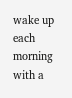wake up each morning with a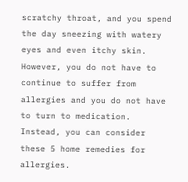scratchy throat, and you spend the day sneezing with watery eyes and even itchy skin. However, you do not have to continue to suffer from allergies and you do not have to turn to medication. Instead, you can consider these 5 home remedies for allergies.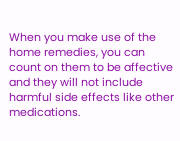When you make use of the home remedies, you can count on them to be affective and they will not include harmful side effects like other medications.